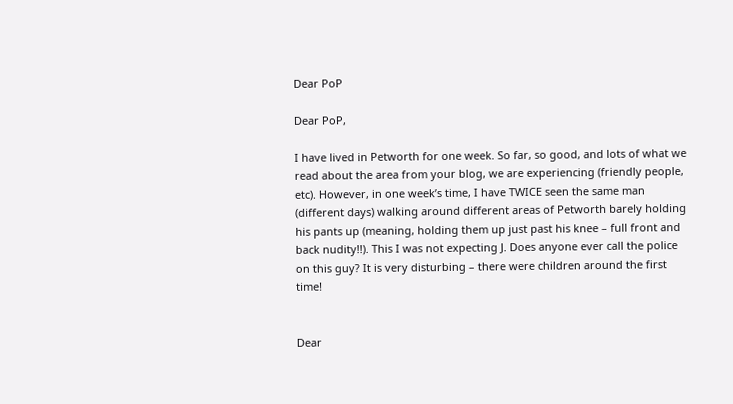Dear PoP

Dear PoP,

I have lived in Petworth for one week. So far, so good, and lots of what we read about the area from your blog, we are experiencing (friendly people, etc). However, in one week’s time, I have TWICE seen the same man (different days) walking around different areas of Petworth barely holding his pants up (meaning, holding them up just past his knee – full front and back nudity!!). This I was not expecting J. Does anyone ever call the police on this guy? It is very disturbing – there were children around the first time!


Dear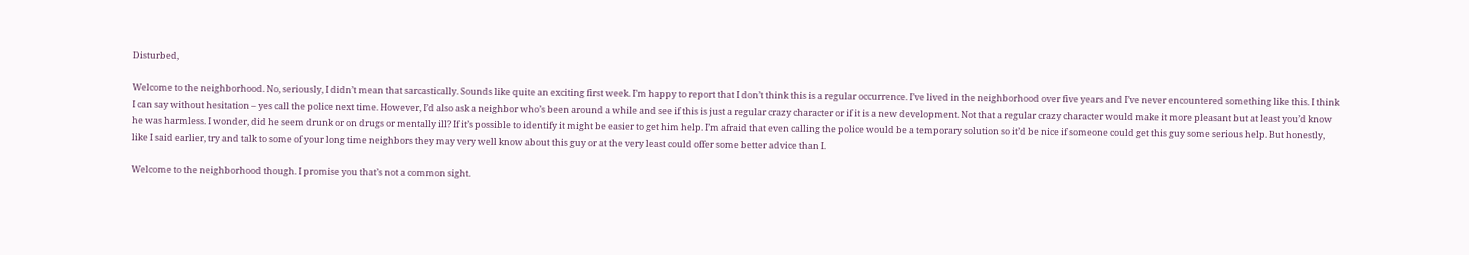Disturbed,

Welcome to the neighborhood. No, seriously, I didn’t mean that sarcastically. Sounds like quite an exciting first week. I’m happy to report that I don’t think this is a regular occurrence. I’ve lived in the neighborhood over five years and I’ve never encountered something like this. I think I can say without hesitation – yes call the police next time. However, I’d also ask a neighbor who’s been around a while and see if this is just a regular crazy character or if it is a new development. Not that a regular crazy character would make it more pleasant but at least you’d know he was harmless. I wonder, did he seem drunk or on drugs or mentally ill? If it’s possible to identify it might be easier to get him help. I’m afraid that even calling the police would be a temporary solution so it’d be nice if someone could get this guy some serious help. But honestly, like I said earlier, try and talk to some of your long time neighbors they may very well know about this guy or at the very least could offer some better advice than I.

Welcome to the neighborhood though. I promise you that’s not a common sight.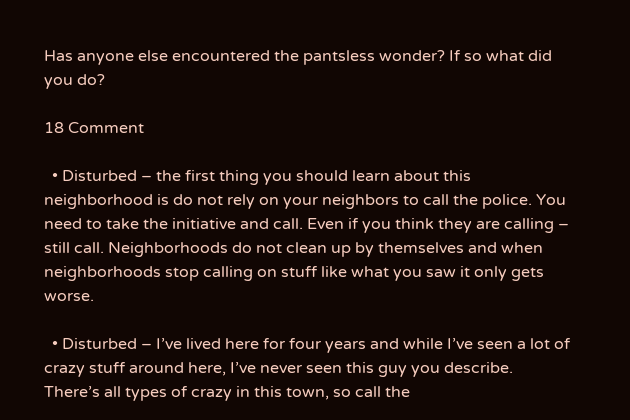Has anyone else encountered the pantsless wonder? If so what did you do?

18 Comment

  • Disturbed – the first thing you should learn about this neighborhood is do not rely on your neighbors to call the police. You need to take the initiative and call. Even if you think they are calling – still call. Neighborhoods do not clean up by themselves and when neighborhoods stop calling on stuff like what you saw it only gets worse.

  • Disturbed – I’ve lived here for four years and while I’ve seen a lot of crazy stuff around here, I’ve never seen this guy you describe. There’s all types of crazy in this town, so call the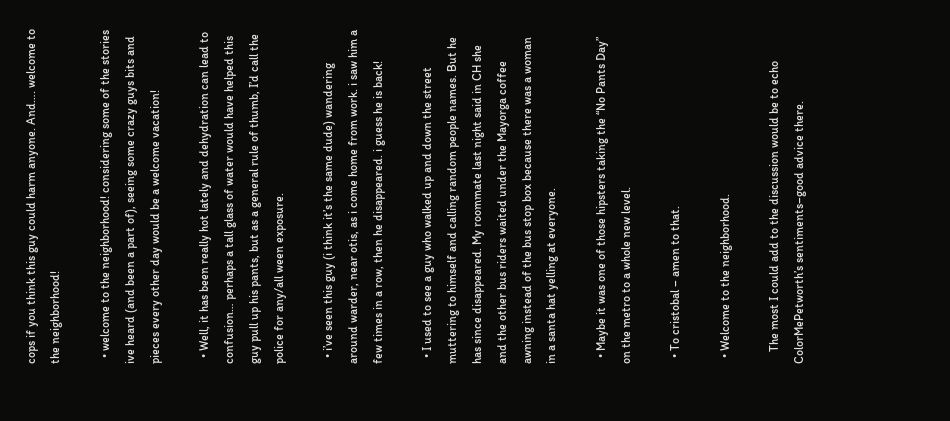cops if you think this guy could harm anyone. And…. welcome to the neighborhood!

  • welcome to the neighborhood! considering some of the stories ive heard (and been a part of), seeing some crazy guys bits and pieces every other day would be a welcome vacation!

  • Well, it has been really hot lately and dehydration can lead to confusion… perhaps a tall glass of water would have helped this guy pull up his pants, but as a general rule of thumb, I’d call the police for any/all ween exposure.

  • i’ve seen this guy (i think it’s the same dude) wandering around warder, near otis, as i come home from work. i saw him a few times in a row, then he disappeared. i guess he is back!

  • I used to see a guy who walked up and down the street muttering to himself and calling random people names. But he has since disappeared. My roommate last night said in CH she and the other bus riders waited under the Mayorga coffee awning instead of the bus stop box because there was a woman in a santa hat yelling at everyone.

  • Maybe it was one of those hipsters taking the “No Pants Day” on the metro to a whole new level.

  • To cristobal – amen to that.

  • Welcome to the neighborhood.

    The most I could add to the discussion would be to echo ColorMePetworth’s sentiments–good advice there.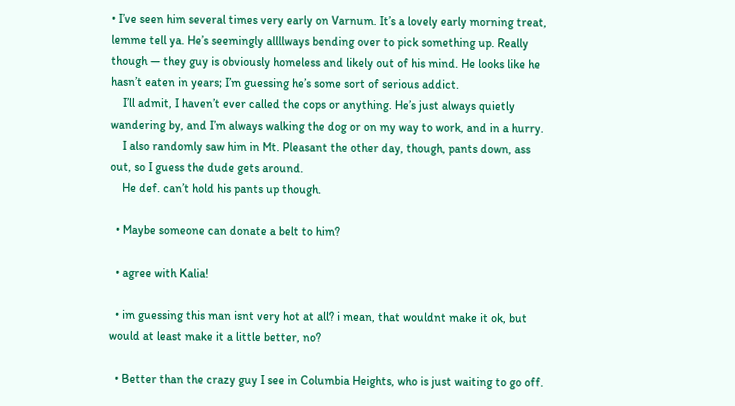• I’ve seen him several times very early on Varnum. It’s a lovely early morning treat, lemme tell ya. He’s seemingly allllways bending over to pick something up. Really though — they guy is obviously homeless and likely out of his mind. He looks like he hasn’t eaten in years; I’m guessing he’s some sort of serious addict.
    I’ll admit, I haven’t ever called the cops or anything. He’s just always quietly wandering by, and I’m always walking the dog or on my way to work, and in a hurry.
    I also randomly saw him in Mt. Pleasant the other day, though, pants down, ass out, so I guess the dude gets around.
    He def. can’t hold his pants up though.

  • Maybe someone can donate a belt to him?

  • agree with Kalia!

  • im guessing this man isnt very hot at all? i mean, that wouldnt make it ok, but would at least make it a little better, no?

  • Better than the crazy guy I see in Columbia Heights, who is just waiting to go off.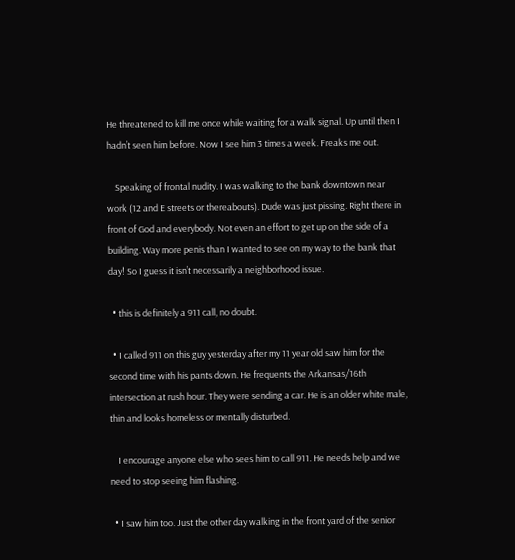He threatened to kill me once while waiting for a walk signal. Up until then I hadn’t seen him before. Now I see him 3 times a week. Freaks me out.

    Speaking of frontal nudity. I was walking to the bank downtown near work (12 and E streets or thereabouts). Dude was just pissing. Right there in front of God and everybody. Not even an effort to get up on the side of a building. Way more penis than I wanted to see on my way to the bank that day! So I guess it isn’t necessarily a neighborhood issue.

  • this is definitely a 911 call, no doubt.

  • I called 911 on this guy yesterday after my 11 year old saw him for the second time with his pants down. He frequents the Arkansas/16th intersection at rush hour. They were sending a car. He is an older white male, thin and looks homeless or mentally disturbed.

    I encourage anyone else who sees him to call 911. He needs help and we need to stop seeing him flashing.

  • I saw him too. Just the other day walking in the front yard of the senior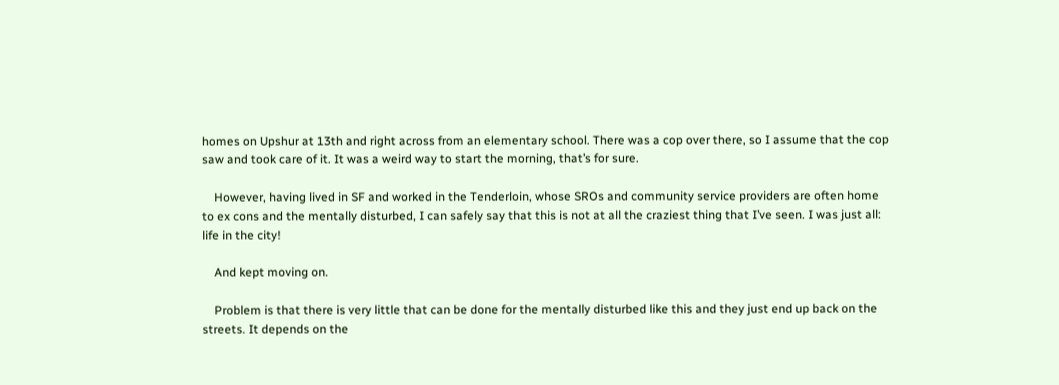homes on Upshur at 13th and right across from an elementary school. There was a cop over there, so I assume that the cop saw and took care of it. It was a weird way to start the morning, that’s for sure.

    However, having lived in SF and worked in the Tenderloin, whose SROs and community service providers are often home to ex cons and the mentally disturbed, I can safely say that this is not at all the craziest thing that I’ve seen. I was just all: life in the city!

    And kept moving on.

    Problem is that there is very little that can be done for the mentally disturbed like this and they just end up back on the streets. It depends on the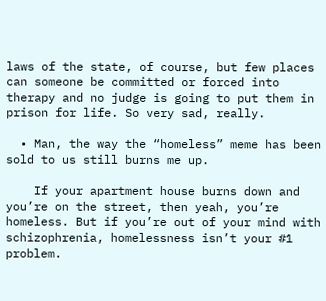laws of the state, of course, but few places can someone be committed or forced into therapy and no judge is going to put them in prison for life. So very sad, really.

  • Man, the way the “homeless” meme has been sold to us still burns me up.

    If your apartment house burns down and you’re on the street, then yeah, you’re homeless. But if you’re out of your mind with schizophrenia, homelessness isn’t your #1 problem.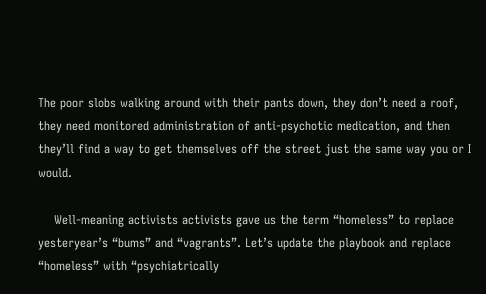The poor slobs walking around with their pants down, they don’t need a roof, they need monitored administration of anti-psychotic medication, and then they’ll find a way to get themselves off the street just the same way you or I would.

    Well-meaning activists activists gave us the term “homeless” to replace yesteryear’s “bums” and “vagrants”. Let’s update the playbook and replace “homeless” with “psychiatrically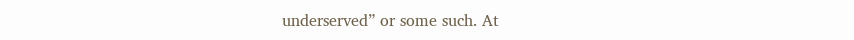underserved” or some such. At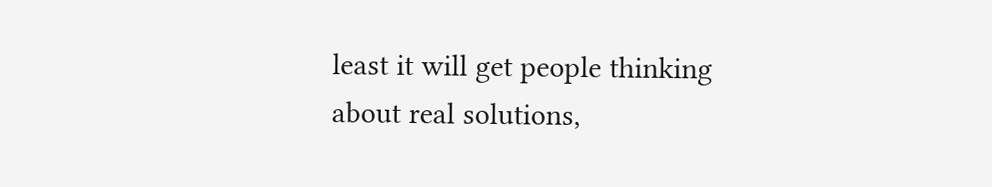least it will get people thinking about real solutions,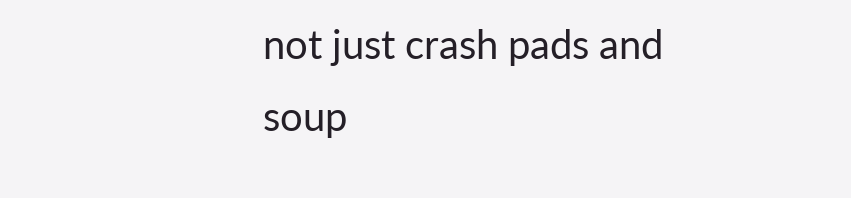not just crash pads and soup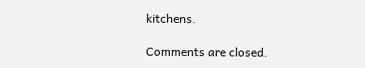kitchens.

Comments are closed.